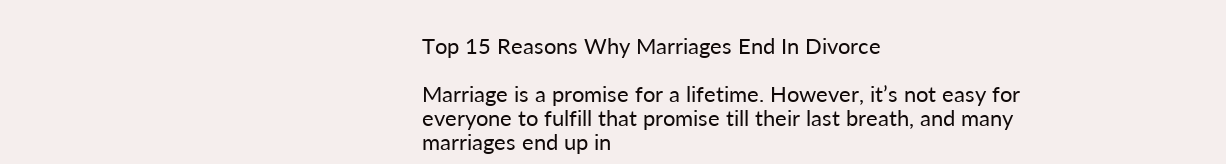Top 15 Reasons Why Marriages End In Divorce

Marriage is a promise for a lifetime. However, it’s not easy for everyone to fulfill that promise till their last breath, and many marriages end up in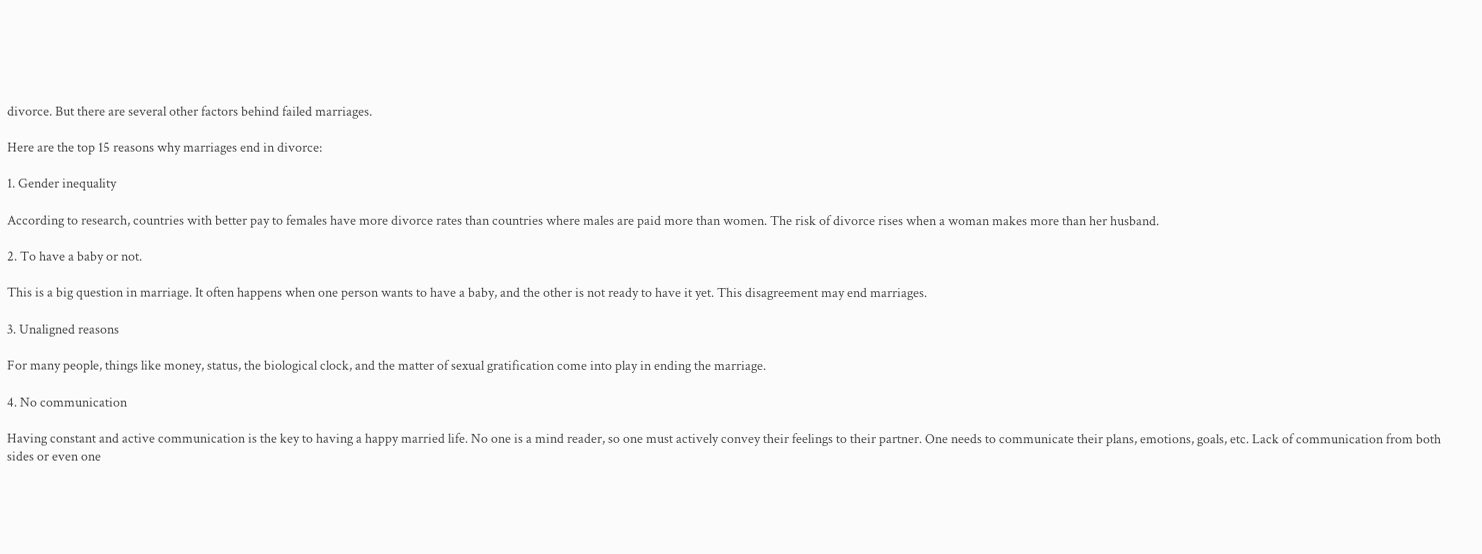divorce. But there are several other factors behind failed marriages.

Here are the top 15 reasons why marriages end in divorce:

1. Gender inequality

According to research, countries with better pay to females have more divorce rates than countries where males are paid more than women. The risk of divorce rises when a woman makes more than her husband.

2. To have a baby or not.

This is a big question in marriage. It often happens when one person wants to have a baby, and the other is not ready to have it yet. This disagreement may end marriages.

3. Unaligned reasons

For many people, things like money, status, the biological clock, and the matter of sexual gratification come into play in ending the marriage.

4. No communication

Having constant and active communication is the key to having a happy married life. No one is a mind reader, so one must actively convey their feelings to their partner. One needs to communicate their plans, emotions, goals, etc. Lack of communication from both sides or even one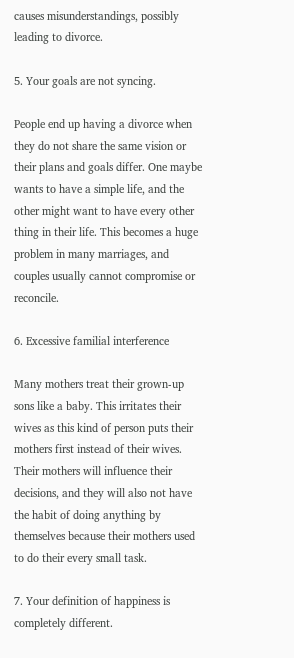causes misunderstandings, possibly leading to divorce.

5. Your goals are not syncing.

People end up having a divorce when they do not share the same vision or their plans and goals differ. One maybe wants to have a simple life, and the other might want to have every other thing in their life. This becomes a huge problem in many marriages, and couples usually cannot compromise or reconcile.

6. Excessive familial interference

Many mothers treat their grown-up sons like a baby. This irritates their wives as this kind of person puts their mothers first instead of their wives. Their mothers will influence their decisions, and they will also not have the habit of doing anything by themselves because their mothers used to do their every small task.

7. Your definition of happiness is completely different.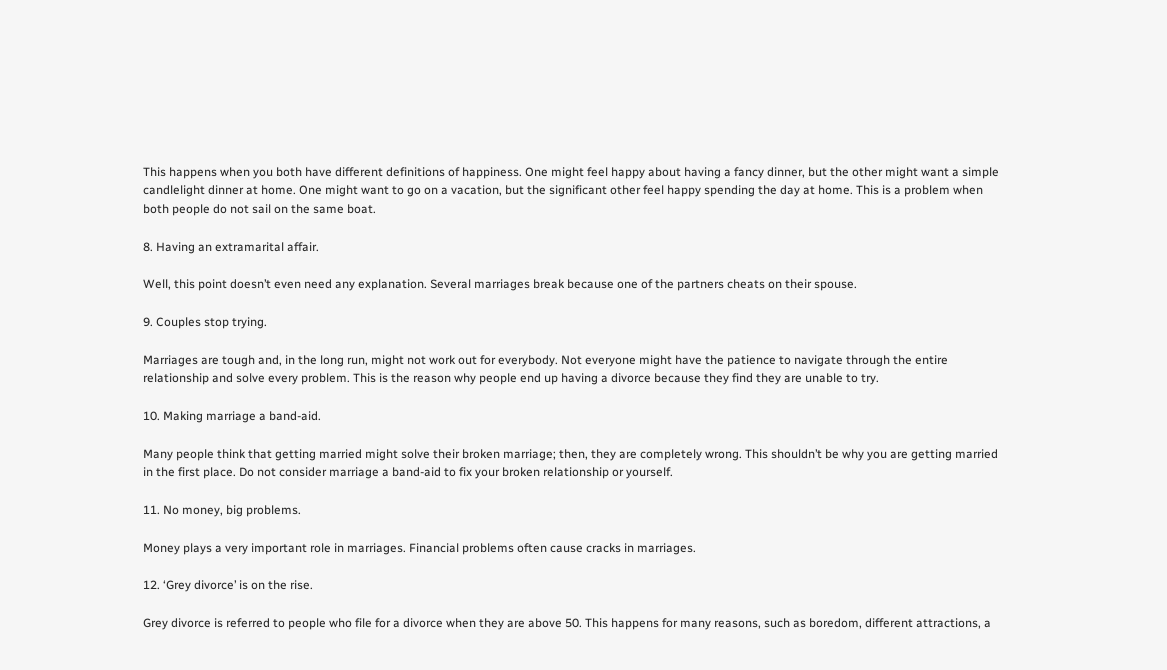This happens when you both have different definitions of happiness. One might feel happy about having a fancy dinner, but the other might want a simple candlelight dinner at home. One might want to go on a vacation, but the significant other feel happy spending the day at home. This is a problem when both people do not sail on the same boat.

8. Having an extramarital affair.

Well, this point doesn’t even need any explanation. Several marriages break because one of the partners cheats on their spouse.

9. Couples stop trying.

Marriages are tough and, in the long run, might not work out for everybody. Not everyone might have the patience to navigate through the entire relationship and solve every problem. This is the reason why people end up having a divorce because they find they are unable to try.

10. Making marriage a band-aid.

Many people think that getting married might solve their broken marriage; then, they are completely wrong. This shouldn’t be why you are getting married in the first place. Do not consider marriage a band-aid to fix your broken relationship or yourself.

11. No money, big problems.

Money plays a very important role in marriages. Financial problems often cause cracks in marriages.

12. ‘Grey divorce’ is on the rise.

Grey divorce is referred to people who file for a divorce when they are above 50. This happens for many reasons, such as boredom, different attractions, a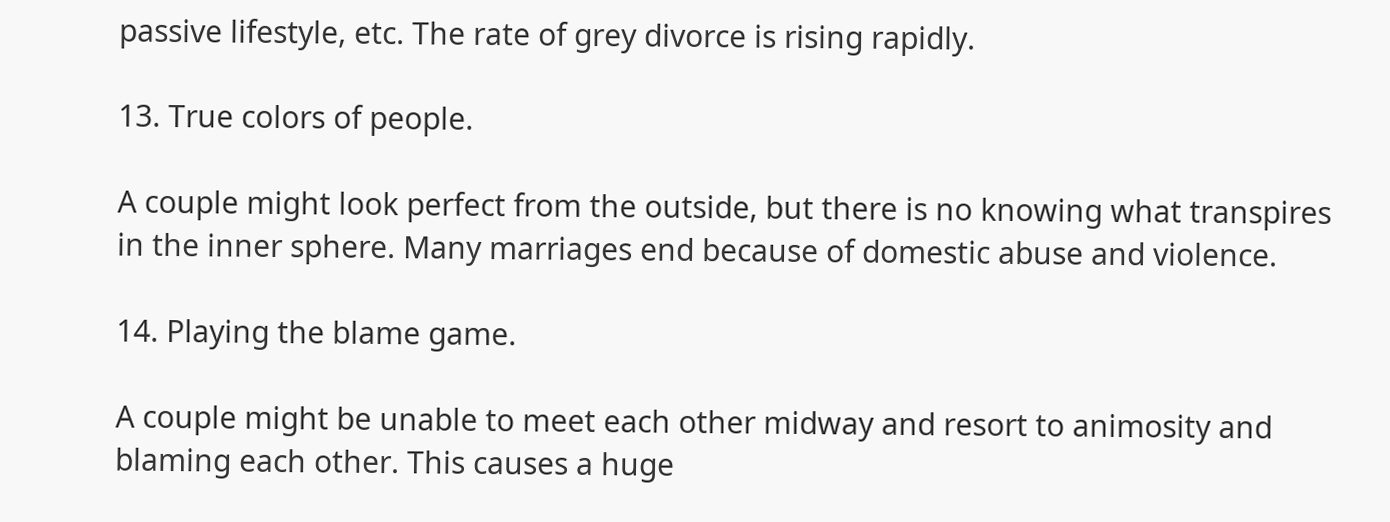passive lifestyle, etc. The rate of grey divorce is rising rapidly.

13. True colors of people.

A couple might look perfect from the outside, but there is no knowing what transpires in the inner sphere. Many marriages end because of domestic abuse and violence.

14. Playing the blame game.

A couple might be unable to meet each other midway and resort to animosity and blaming each other. This causes a huge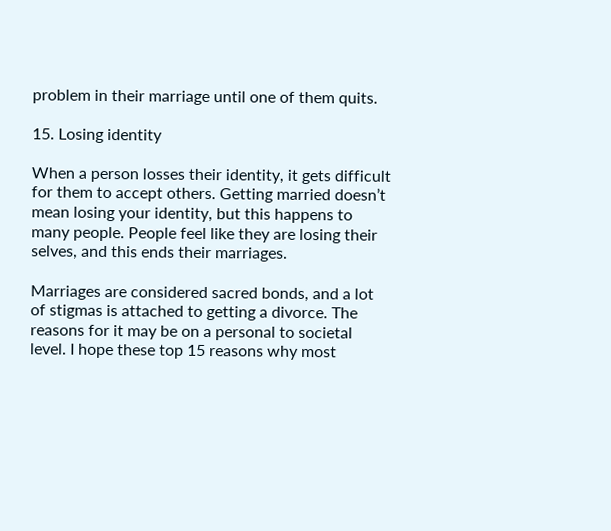problem in their marriage until one of them quits.

15. Losing identity

When a person losses their identity, it gets difficult for them to accept others. Getting married doesn’t mean losing your identity, but this happens to many people. People feel like they are losing their selves, and this ends their marriages.

Marriages are considered sacred bonds, and a lot of stigmas is attached to getting a divorce. The reasons for it may be on a personal to societal level. I hope these top 15 reasons why most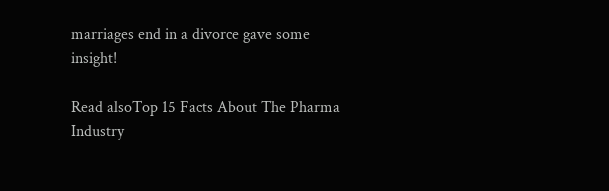marriages end in a divorce gave some insight!

Read alsoTop 15 Facts About The Pharma Industry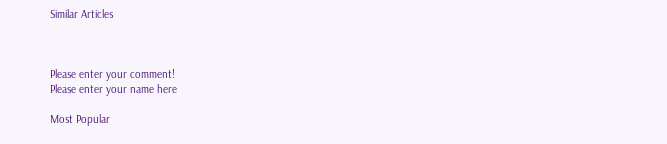Similar Articles



Please enter your comment!
Please enter your name here

Most Popular